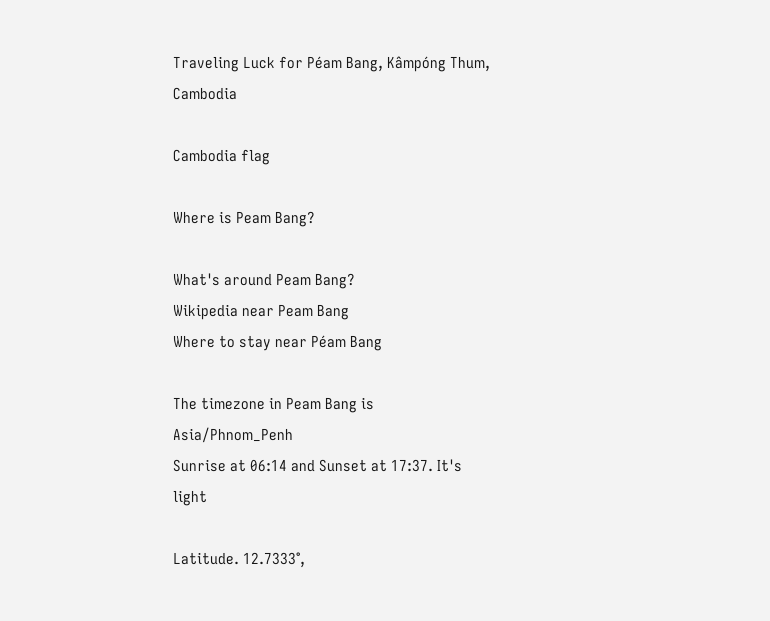Traveling Luck for Péam Bang, Kâmpóng Thum, Cambodia

Cambodia flag

Where is Peam Bang?

What's around Peam Bang?
Wikipedia near Peam Bang
Where to stay near Péam Bang

The timezone in Peam Bang is Asia/Phnom_Penh
Sunrise at 06:14 and Sunset at 17:37. It's light

Latitude. 12.7333°,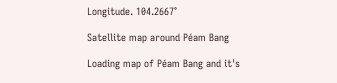Longitude. 104.2667°

Satellite map around Péam Bang

Loading map of Péam Bang and it's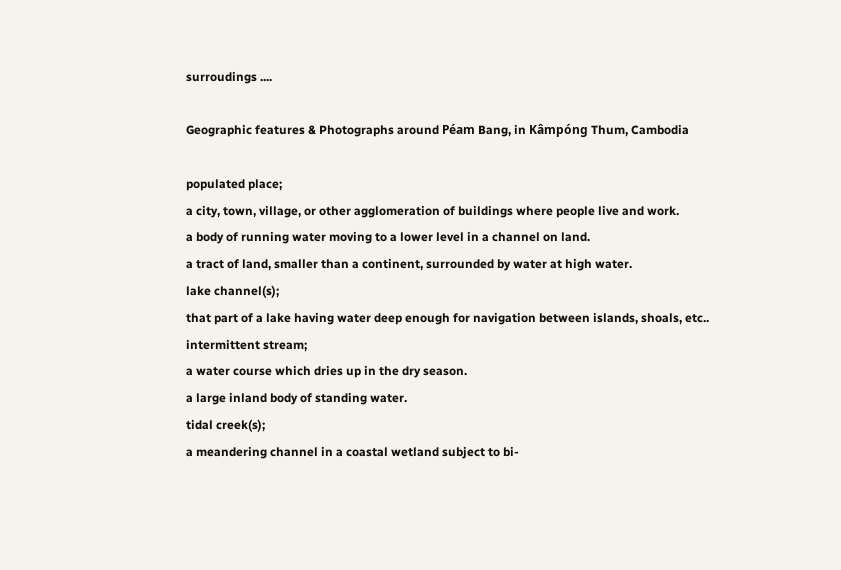surroudings ....

Geographic features & Photographs around Péam Bang, in Kâmpóng Thum, Cambodia

populated place;
a city, town, village, or other agglomeration of buildings where people live and work.
a body of running water moving to a lower level in a channel on land.
a tract of land, smaller than a continent, surrounded by water at high water.
lake channel(s);
that part of a lake having water deep enough for navigation between islands, shoals, etc..
intermittent stream;
a water course which dries up in the dry season.
a large inland body of standing water.
tidal creek(s);
a meandering channel in a coastal wetland subject to bi-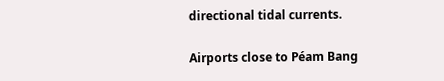directional tidal currents.

Airports close to Péam Bang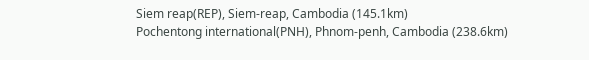Siem reap(REP), Siem-reap, Cambodia (145.1km)
Pochentong international(PNH), Phnom-penh, Cambodia (238.6km)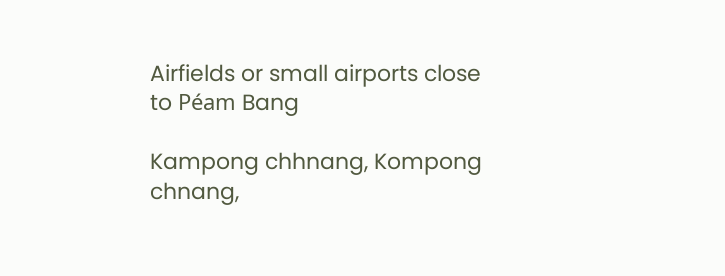Airfields or small airports close to Péam Bang

Kampong chhnang, Kompong chnang,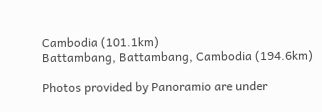Cambodia (101.1km)
Battambang, Battambang, Cambodia (194.6km)

Photos provided by Panoramio are under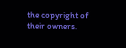the copyright of their owners.